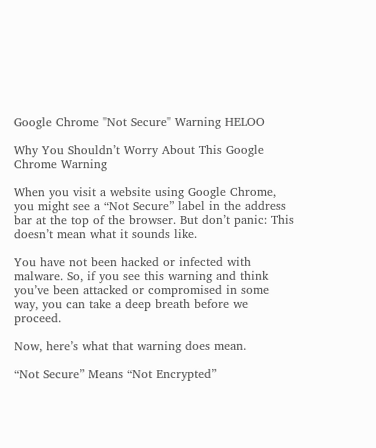Google Chrome "Not Secure" Warning HELOO

Why You Shouldn’t Worry About This Google Chrome Warning

When you visit a website using Google Chrome, you might see a “Not Secure” label in the address bar at the top of the browser. But don’t panic: This doesn’t mean what it sounds like.

You have not been hacked or infected with malware. So, if you see this warning and think you’ve been attacked or compromised in some way, you can take a deep breath before we proceed.

Now, here’s what that warning does mean.

“Not Secure” Means “Not Encrypted”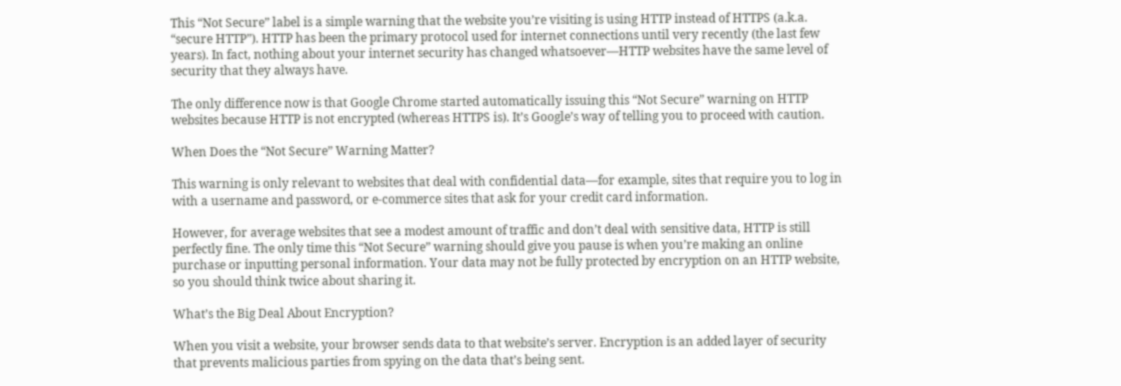This “Not Secure” label is a simple warning that the website you’re visiting is using HTTP instead of HTTPS (a.k.a. “secure HTTP”). HTTP has been the primary protocol used for internet connections until very recently (the last few years). In fact, nothing about your internet security has changed whatsoever—HTTP websites have the same level of security that they always have.

The only difference now is that Google Chrome started automatically issuing this “Not Secure” warning on HTTP websites because HTTP is not encrypted (whereas HTTPS is). It’s Google’s way of telling you to proceed with caution.

When Does the “Not Secure” Warning Matter?

This warning is only relevant to websites that deal with confidential data—for example, sites that require you to log in with a username and password, or e-commerce sites that ask for your credit card information.

However, for average websites that see a modest amount of traffic and don’t deal with sensitive data, HTTP is still perfectly fine. The only time this “Not Secure” warning should give you pause is when you’re making an online purchase or inputting personal information. Your data may not be fully protected by encryption on an HTTP website, so you should think twice about sharing it.

What’s the Big Deal About Encryption?

When you visit a website, your browser sends data to that website’s server. Encryption is an added layer of security that prevents malicious parties from spying on the data that’s being sent.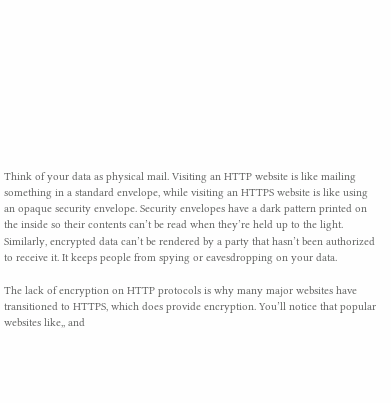Think of your data as physical mail. Visiting an HTTP website is like mailing something in a standard envelope, while visiting an HTTPS website is like using an opaque security envelope. Security envelopes have a dark pattern printed on the inside so their contents can’t be read when they’re held up to the light. Similarly, encrypted data can’t be rendered by a party that hasn’t been authorized to receive it. It keeps people from spying or eavesdropping on your data.

The lack of encryption on HTTP protocols is why many major websites have transitioned to HTTPS, which does provide encryption. You’ll notice that popular websites like,, and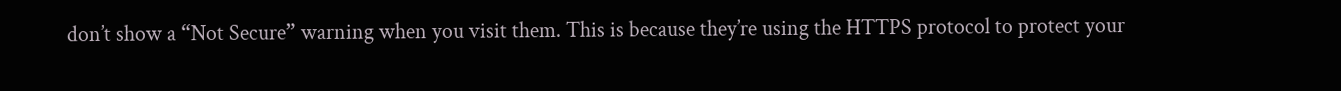don’t show a “Not Secure” warning when you visit them. This is because they’re using the HTTPS protocol to protect your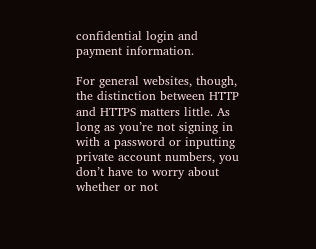confidential login and payment information.

For general websites, though, the distinction between HTTP and HTTPS matters little. As long as you’re not signing in with a password or inputting private account numbers, you don’t have to worry about whether or not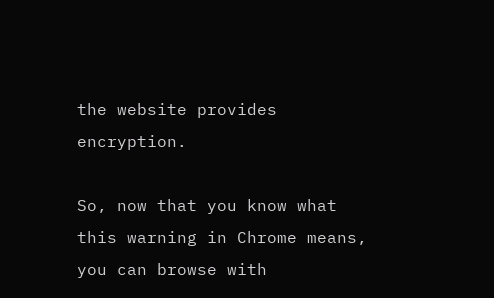the website provides encryption.

So, now that you know what this warning in Chrome means, you can browse with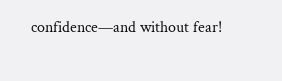confidence—and without fear!